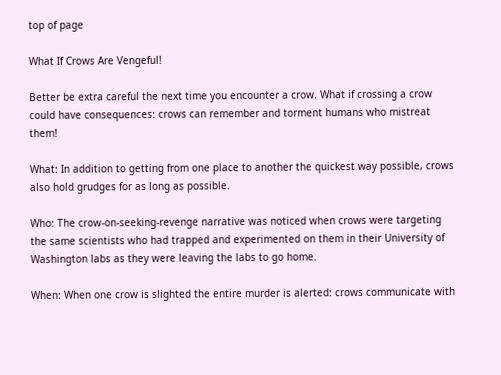top of page

What If Crows Are Vengeful!

Better be extra careful the next time you encounter a crow. What if crossing a crow could have consequences: crows can remember and torment humans who mistreat them!

What: In addition to getting from one place to another the quickest way possible, crows also hold grudges for as long as possible.

Who: The crow-on-seeking-revenge narrative was noticed when crows were targeting the same scientists who had trapped and experimented on them in their University of Washington labs as they were leaving the labs to go home.

When: When one crow is slighted the entire murder is alerted: crows communicate with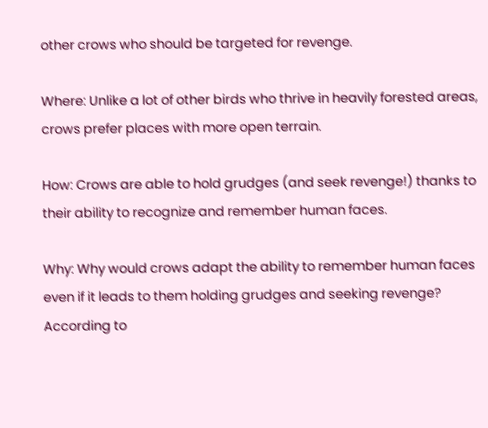other crows who should be targeted for revenge.

Where: Unlike a lot of other birds who thrive in heavily forested areas, crows prefer places with more open terrain.

How: Crows are able to hold grudges (and seek revenge!) thanks to their ability to recognize and remember human faces.

Why: Why would crows adapt the ability to remember human faces even if it leads to them holding grudges and seeking revenge? According to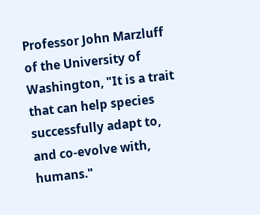Professor John Marzluff of the University of Washington, "It is a trait that can help species successfully adapt to, and co-evolve with, humans."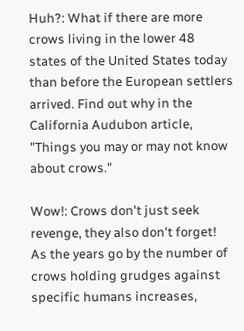Huh?: What if there are more crows living in the lower 48 states of the United States today than before the European settlers arrived. Find out why in the California Audubon article, "Things you may or may not know about crows."

Wow!: Crows don't just seek revenge, they also don't forget! As the years go by the number of crows holding grudges against specific humans increases,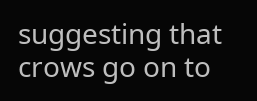suggesting that crows go on to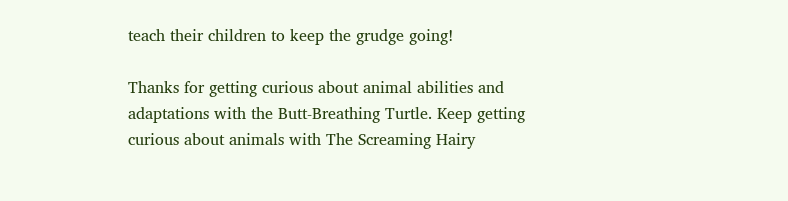teach their children to keep the grudge going!

Thanks for getting curious about animal abilities and adaptations with the Butt-Breathing Turtle. Keep getting curious about animals with The Screaming Hairy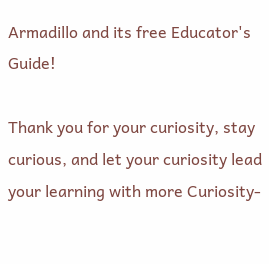Armadillo and its free Educator's Guide!

Thank you for your curiosity, stay curious, and let your curiosity lead your learning with more Curiosity-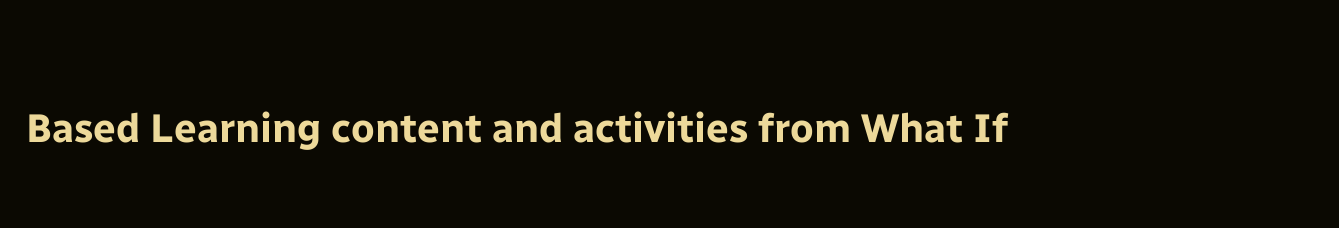Based Learning content and activities from What If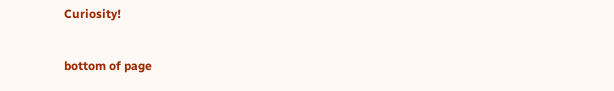Curiosity!


bottom of page